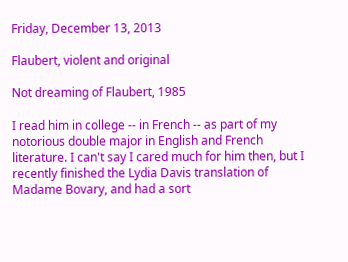Friday, December 13, 2013

Flaubert, violent and original

Not dreaming of Flaubert, 1985

I read him in college -- in French -- as part of my notorious double major in English and French literature. I can't say I cared much for him then, but I recently finished the Lydia Davis translation of Madame Bovary, and had a sort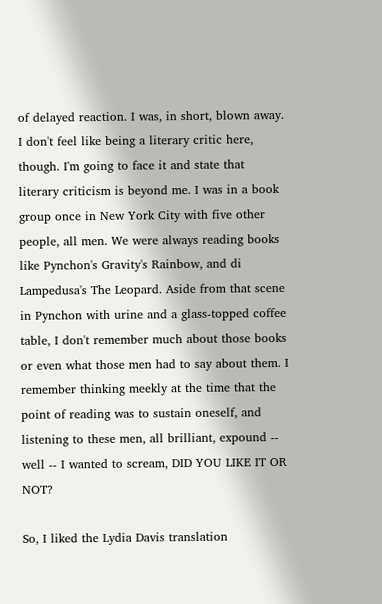of delayed reaction. I was, in short, blown away.  I don't feel like being a literary critic here, though. I'm going to face it and state that literary criticism is beyond me. I was in a book group once in New York City with five other people, all men. We were always reading books like Pynchon's Gravity's Rainbow, and di Lampedusa's The Leopard. Aside from that scene in Pynchon with urine and a glass-topped coffee table, I don't remember much about those books or even what those men had to say about them. I remember thinking meekly at the time that the point of reading was to sustain oneself, and listening to these men, all brilliant, expound -- well -- I wanted to scream, DID YOU LIKE IT OR NOT?

So, I liked the Lydia Davis translation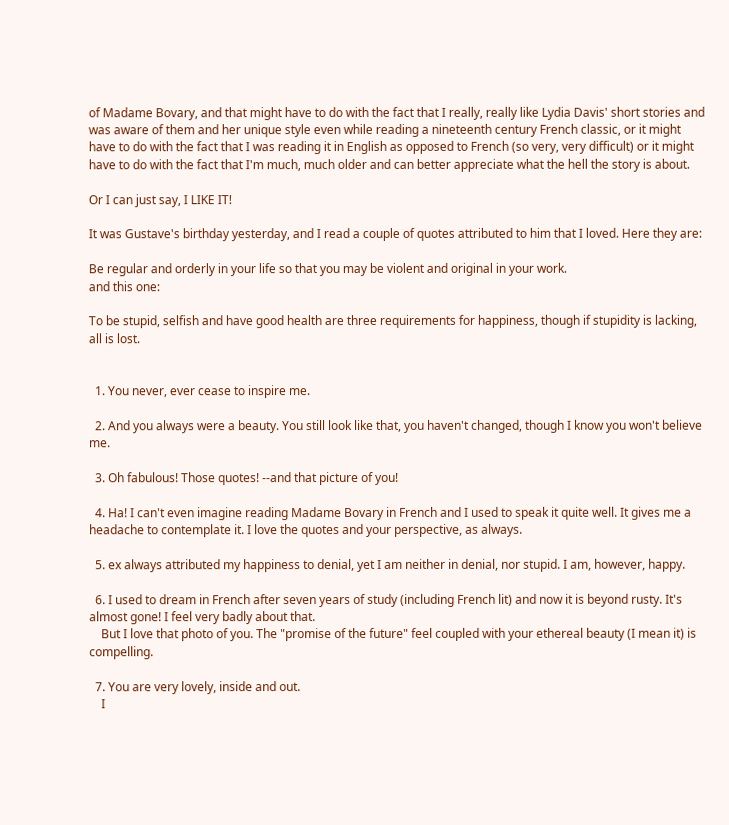of Madame Bovary, and that might have to do with the fact that I really, really like Lydia Davis' short stories and was aware of them and her unique style even while reading a nineteenth century French classic, or it might have to do with the fact that I was reading it in English as opposed to French (so very, very difficult) or it might have to do with the fact that I'm much, much older and can better appreciate what the hell the story is about.

Or I can just say, I LIKE IT!

It was Gustave's birthday yesterday, and I read a couple of quotes attributed to him that I loved. Here they are:

Be regular and orderly in your life so that you may be violent and original in your work.
and this one:

To be stupid, selfish and have good health are three requirements for happiness, though if stupidity is lacking, all is lost.


  1. You never, ever cease to inspire me.

  2. And you always were a beauty. You still look like that, you haven't changed, though I know you won't believe me.

  3. Oh fabulous! Those quotes! --and that picture of you!

  4. Ha! I can't even imagine reading Madame Bovary in French and I used to speak it quite well. It gives me a headache to contemplate it. I love the quotes and your perspective, as always.

  5. ex always attributed my happiness to denial, yet I am neither in denial, nor stupid. I am, however, happy.

  6. I used to dream in French after seven years of study (including French lit) and now it is beyond rusty. It's almost gone! I feel very badly about that.
    But I love that photo of you. The "promise of the future" feel coupled with your ethereal beauty (I mean it) is compelling.

  7. You are very lovely, inside and out.
    I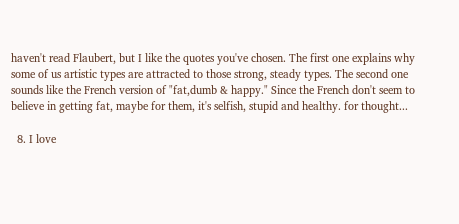haven't read Flaubert, but I like the quotes you've chosen. The first one explains why some of us artistic types are attracted to those strong, steady types. The second one sounds like the French version of "fat,dumb & happy." Since the French don't seem to believe in getting fat, maybe for them, it's selfish, stupid and healthy. for thought...

  8. I love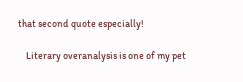that second quote especially!

    Literary overanalysis is one of my pet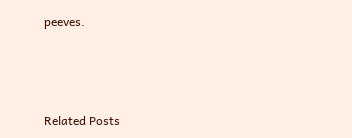peeves.



Related Posts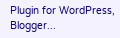Plugin for WordPress, Blogger...